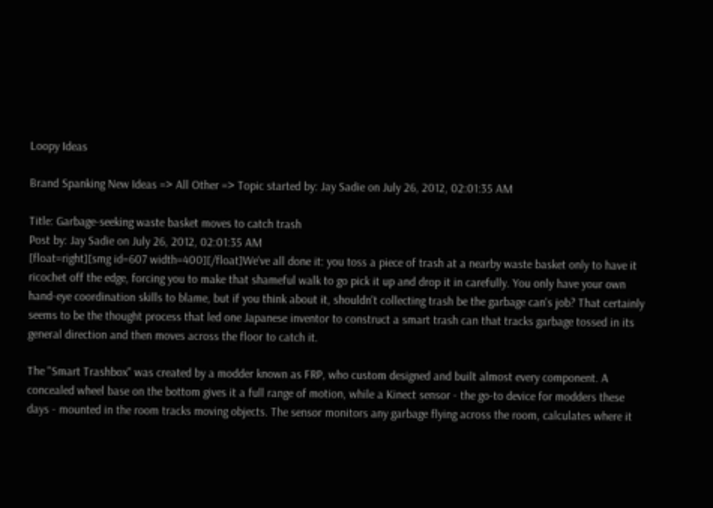Loopy Ideas

Brand Spanking New Ideas => All Other => Topic started by: Jay Sadie on July 26, 2012, 02:01:35 AM

Title: Garbage-seeking waste basket moves to catch trash
Post by: Jay Sadie on July 26, 2012, 02:01:35 AM
[float=right][smg id=607 width=400][/float]We've all done it: you toss a piece of trash at a nearby waste basket only to have it ricochet off the edge, forcing you to make that shameful walk to go pick it up and drop it in carefully. You only have your own hand-eye coordination skills to blame, but if you think about it, shouldn't collecting trash be the garbage can's job? That certainly seems to be the thought process that led one Japanese inventor to construct a smart trash can that tracks garbage tossed in its general direction and then moves across the floor to catch it.

The "Smart Trashbox" was created by a modder known as FRP, who custom designed and built almost every component. A concealed wheel base on the bottom gives it a full range of motion, while a Kinect sensor - the go-to device for modders these days - mounted in the room tracks moving objects. The sensor monitors any garbage flying across the room, calculates where it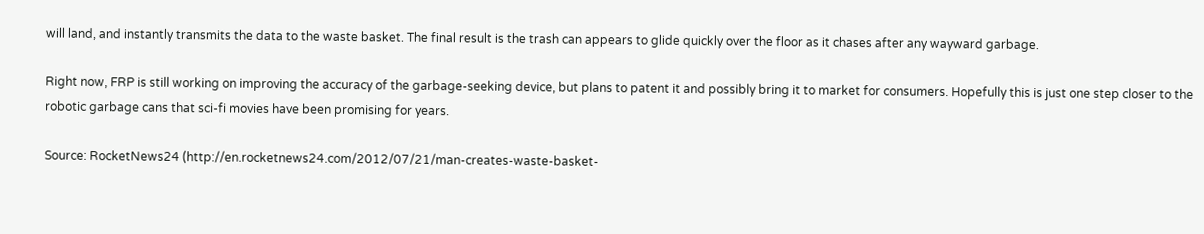will land, and instantly transmits the data to the waste basket. The final result is the trash can appears to glide quickly over the floor as it chases after any wayward garbage.

Right now, FRP is still working on improving the accuracy of the garbage-seeking device, but plans to patent it and possibly bring it to market for consumers. Hopefully this is just one step closer to the robotic garbage cans that sci-fi movies have been promising for years.

Source: RocketNews24 (http://en.rocketnews24.com/2012/07/21/man-creates-waste-basket-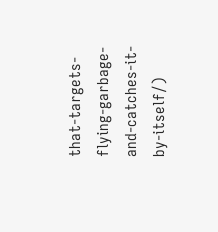that-targets-flying-garbage-and-catches-it-by-itself/)